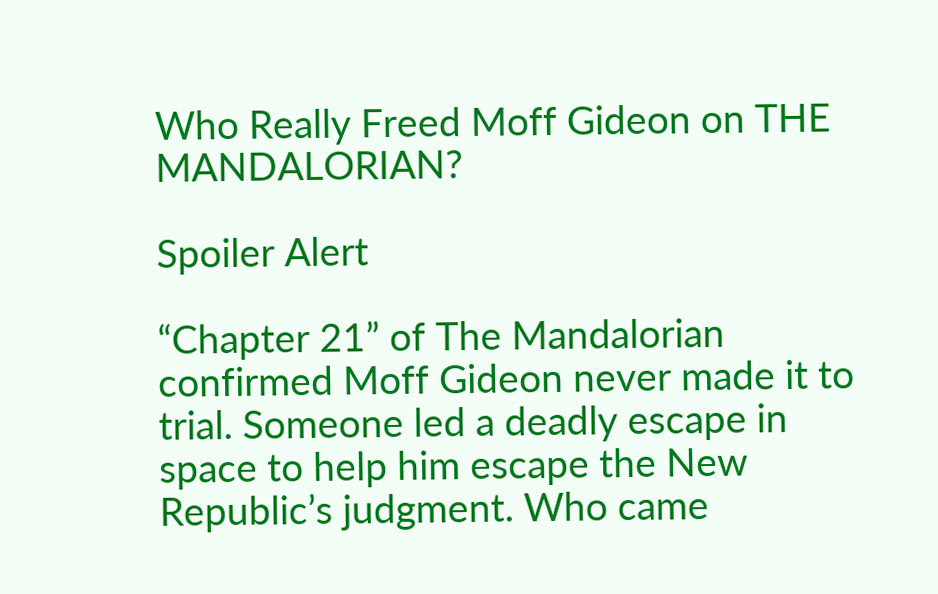Who Really Freed Moff Gideon on THE MANDALORIAN?

Spoiler Alert

“Chapter 21” of The Mandalorian confirmed Moff Gideon never made it to trial. Someone led a deadly escape in space to help him escape the New Republic’s judgment. Who came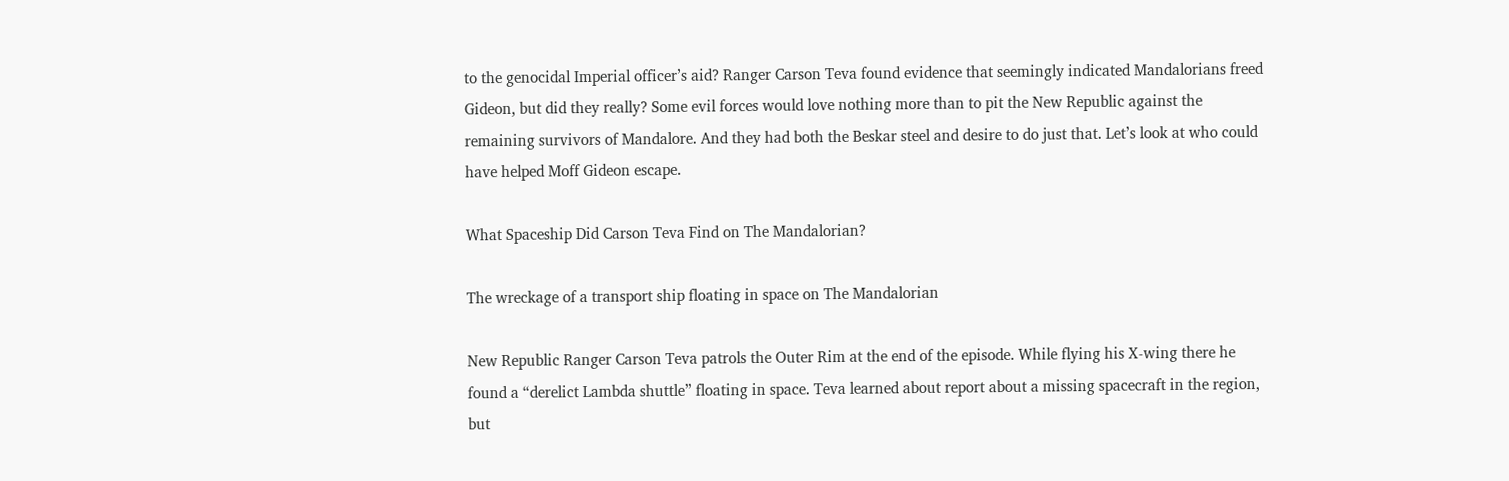to the genocidal Imperial officer’s aid? Ranger Carson Teva found evidence that seemingly indicated Mandalorians freed Gideon, but did they really? Some evil forces would love nothing more than to pit the New Republic against the remaining survivors of Mandalore. And they had both the Beskar steel and desire to do just that. Let’s look at who could have helped Moff Gideon escape.

What Spaceship Did Carson Teva Find on The Mandalorian?

The wreckage of a transport ship floating in space on The Mandalorian

New Republic Ranger Carson Teva patrols the Outer Rim at the end of the episode. While flying his X-wing there he found a “derelict Lambda shuttle” floating in space. Teva learned about report about a missing spacecraft in the region, but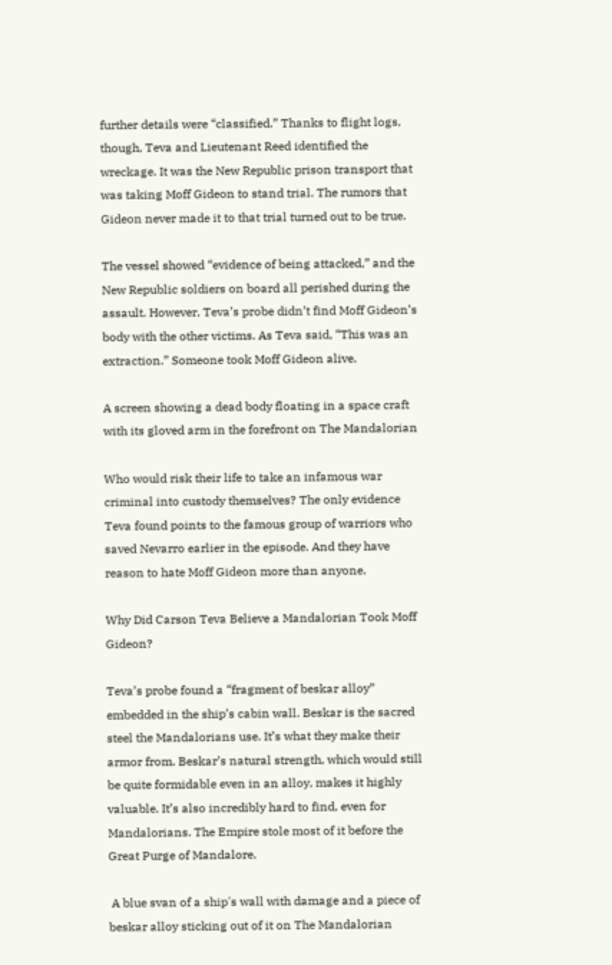further details were “classified.” Thanks to flight logs, though, Teva and Lieutenant Reed identified the wreckage. It was the New Republic prison transport that was taking Moff Gideon to stand trial. The rumors that Gideon never made it to that trial turned out to be true.

The vessel showed “evidence of being attacked,” and the New Republic soldiers on board all perished during the assault. However, Teva’s probe didn’t find Moff Gideon’s body with the other victims. As Teva said, “This was an extraction.” Someone took Moff Gideon alive.

A screen showing a dead body floating in a space craft with its gloved arm in the forefront on The Mandalorian

Who would risk their life to take an infamous war criminal into custody themselves? The only evidence Teva found points to the famous group of warriors who saved Nevarro earlier in the episode. And they have reason to hate Moff Gideon more than anyone.

Why Did Carson Teva Believe a Mandalorian Took Moff Gideon?

Teva’s probe found a “fragment of beskar alloy” embedded in the ship’s cabin wall. Beskar is the sacred steel the Mandalorians use. It’s what they make their armor from. Beskar’s natural strength, which would still be quite formidable even in an alloy, makes it highly valuable. It’s also incredibly hard to find, even for Mandalorians. The Empire stole most of it before the Great Purge of Mandalore.

 A blue svan of a ship's wall with damage and a piece of beskar alloy sticking out of it on The Mandalorian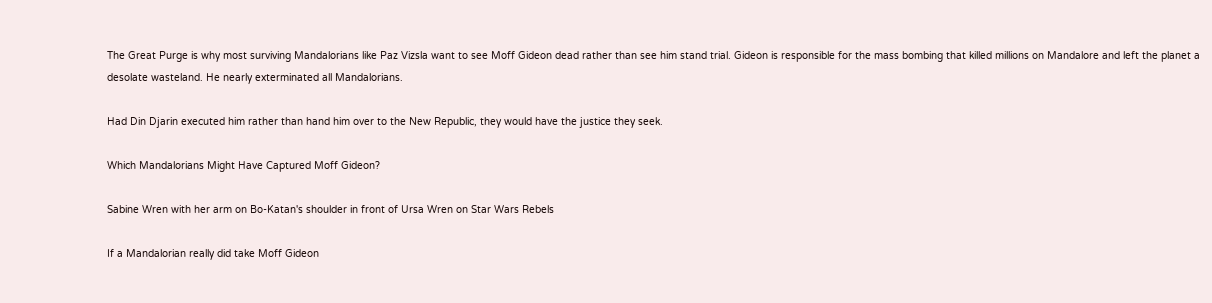The Great Purge is why most surviving Mandalorians like Paz Vizsla want to see Moff Gideon dead rather than see him stand trial. Gideon is responsible for the mass bombing that killed millions on Mandalore and left the planet a desolate wasteland. He nearly exterminated all Mandalorians.

Had Din Djarin executed him rather than hand him over to the New Republic, they would have the justice they seek.

Which Mandalorians Might Have Captured Moff Gideon?

Sabine Wren with her arm on Bo-Katan's shoulder in front of Ursa Wren on Star Wars Rebels

If a Mandalorian really did take Moff Gideon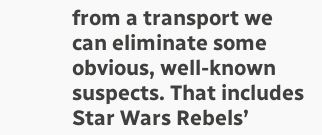from a transport we can eliminate some obvious, well-known suspects. That includes Star Wars Rebels’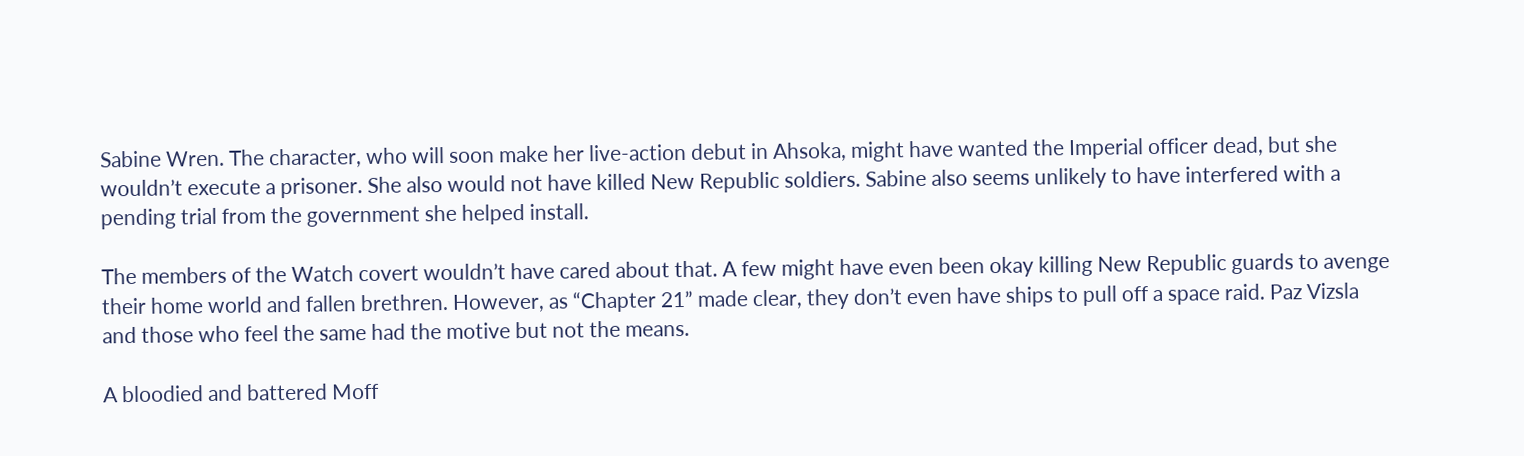Sabine Wren. The character, who will soon make her live-action debut in Ahsoka, might have wanted the Imperial officer dead, but she wouldn’t execute a prisoner. She also would not have killed New Republic soldiers. Sabine also seems unlikely to have interfered with a pending trial from the government she helped install.

The members of the Watch covert wouldn’t have cared about that. A few might have even been okay killing New Republic guards to avenge their home world and fallen brethren. However, as “Chapter 21” made clear, they don’t even have ships to pull off a space raid. Paz Vizsla and those who feel the same had the motive but not the means.

A bloodied and battered Moff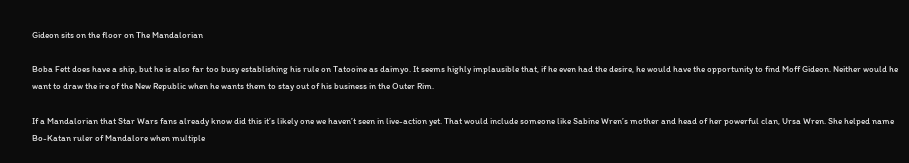Gideon sits on the floor on The Mandalorian

Boba Fett does have a ship, but he is also far too busy establishing his rule on Tatooine as daimyo. It seems highly implausible that, if he even had the desire, he would have the opportunity to find Moff Gideon. Neither would he want to draw the ire of the New Republic when he wants them to stay out of his business in the Outer Rim.

If a Mandalorian that Star Wars fans already know did this it’s likely one we haven’t seen in live-action yet. That would include someone like Sabine Wren’s mother and head of her powerful clan, Ursa Wren. She helped name Bo-Katan ruler of Mandalore when multiple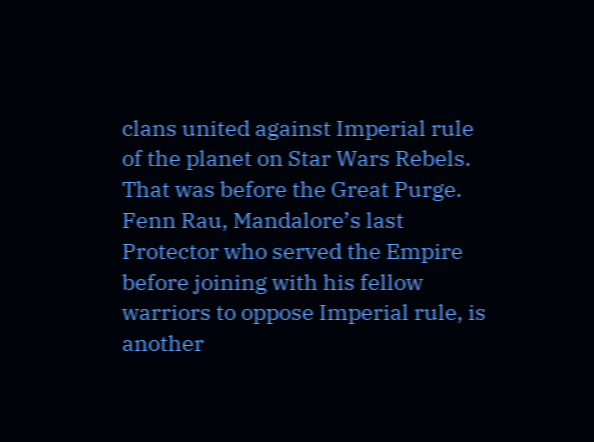clans united against Imperial rule of the planet on Star Wars Rebels. That was before the Great Purge. Fenn Rau, Mandalore’s last Protector who served the Empire before joining with his fellow warriors to oppose Imperial rule, is another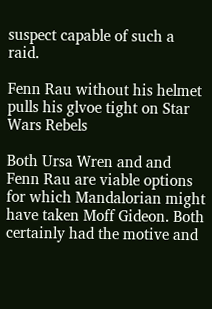suspect capable of such a raid.

Fenn Rau without his helmet pulls his glvoe tight on Star Wars Rebels

Both Ursa Wren and and Fenn Rau are viable options for which Mandalorian might have taken Moff Gideon. Both certainly had the motive and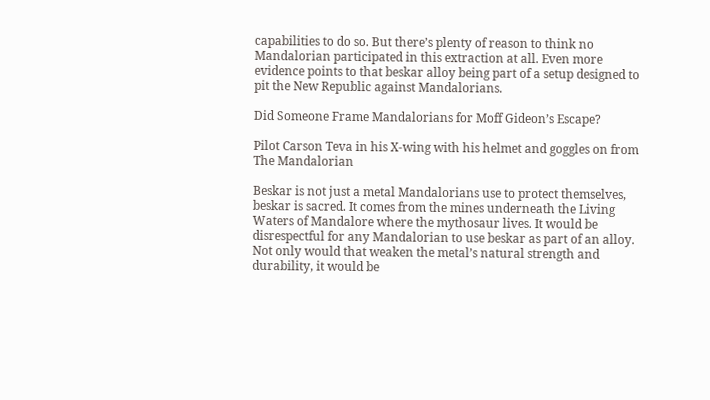capabilities to do so. But there’s plenty of reason to think no Mandalorian participated in this extraction at all. Even more evidence points to that beskar alloy being part of a setup designed to pit the New Republic against Mandalorians.

Did Someone Frame Mandalorians for Moff Gideon’s Escape?

Pilot Carson Teva in his X-wing with his helmet and goggles on from The Mandalorian

Beskar is not just a metal Mandalorians use to protect themselves, beskar is sacred. It comes from the mines underneath the Living Waters of Mandalore where the mythosaur lives. It would be disrespectful for any Mandalorian to use beskar as part of an alloy. Not only would that weaken the metal’s natural strength and durability, it would be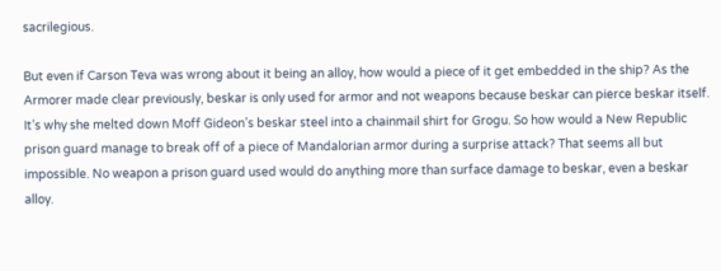sacrilegious.

But even if Carson Teva was wrong about it being an alloy, how would a piece of it get embedded in the ship? As the Armorer made clear previously, beskar is only used for armor and not weapons because beskar can pierce beskar itself. It’s why she melted down Moff Gideon’s beskar steel into a chainmail shirt for Grogu. So how would a New Republic prison guard manage to break off of a piece of Mandalorian armor during a surprise attack? That seems all but impossible. No weapon a prison guard used would do anything more than surface damage to beskar, even a beskar alloy.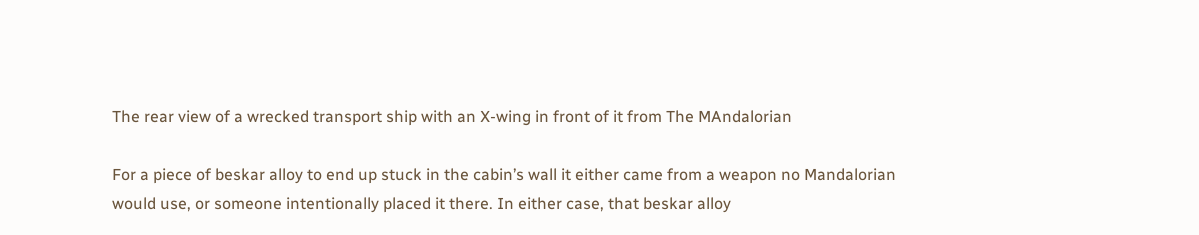The rear view of a wrecked transport ship with an X-wing in front of it from The MAndalorian

For a piece of beskar alloy to end up stuck in the cabin’s wall it either came from a weapon no Mandalorian would use, or someone intentionally placed it there. In either case, that beskar alloy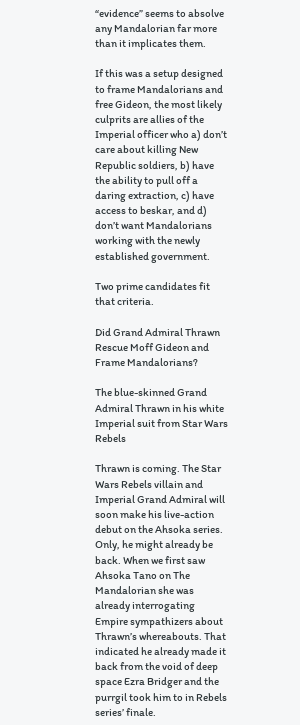“evidence” seems to absolve any Mandalorian far more than it implicates them.

If this was a setup designed to frame Mandalorians and free Gideon, the most likely culprits are allies of the Imperial officer who a) don’t care about killing New Republic soldiers, b) have the ability to pull off a daring extraction, c) have access to beskar, and d) don’t want Mandalorians working with the newly established government.

Two prime candidates fit that criteria.

Did Grand Admiral Thrawn Rescue Moff Gideon and Frame Mandalorians?

The blue-skinned Grand Admiral Thrawn in his white Imperial suit from Star Wars Rebels

Thrawn is coming. The Star Wars Rebels villain and Imperial Grand Admiral will soon make his live-action debut on the Ahsoka series. Only, he might already be back. When we first saw Ahsoka Tano on The Mandalorian she was already interrogating Empire sympathizers about Thrawn’s whereabouts. That indicated he already made it back from the void of deep space Ezra Bridger and the purrgil took him to in Rebels series’ finale.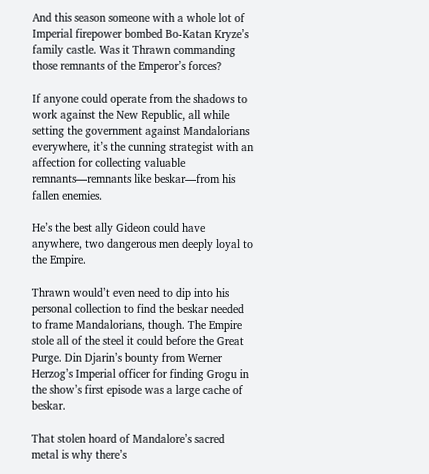And this season someone with a whole lot of Imperial firepower bombed Bo-Katan Kryze’s family castle. Was it Thrawn commanding those remnants of the Emperor’s forces?

If anyone could operate from the shadows to work against the New Republic, all while setting the government against Mandalorians everywhere, it’s the cunning strategist with an affection for collecting valuable remnants—remnants like beskar—from his fallen enemies.

He’s the best ally Gideon could have anywhere, two dangerous men deeply loyal to the Empire.

Thrawn would’t even need to dip into his personal collection to find the beskar needed to frame Mandalorians, though. The Empire stole all of the steel it could before the Great Purge. Din Djarin’s bounty from Werner Herzog’s Imperial officer for finding Grogu in the show’s first episode was a large cache of beskar.

That stolen hoard of Mandalore’s sacred metal is why there’s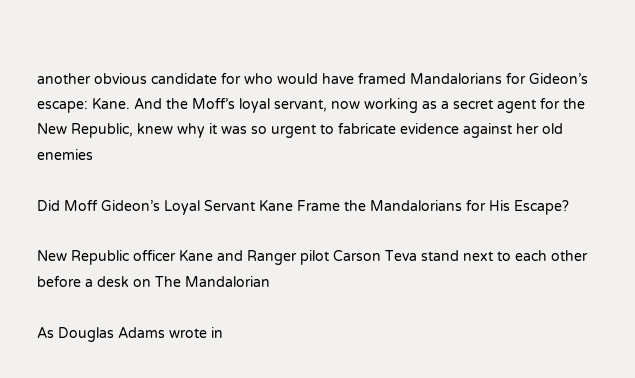another obvious candidate for who would have framed Mandalorians for Gideon’s escape: Kane. And the Moff’s loyal servant, now working as a secret agent for the New Republic, knew why it was so urgent to fabricate evidence against her old enemies

Did Moff Gideon’s Loyal Servant Kane Frame the Mandalorians for His Escape?

New Republic officer Kane and Ranger pilot Carson Teva stand next to each other before a desk on The Mandalorian

As Douglas Adams wrote in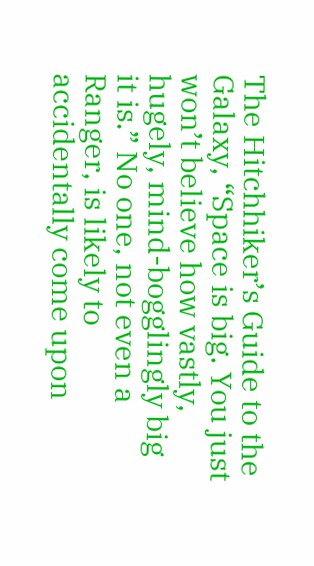The Hitchhiker’s Guide to the Galaxy, “Space is big. You just won’t believe how vastly, hugely, mind-bogglingly big it is.” No one, not even a Ranger, is likely to accidentally come upon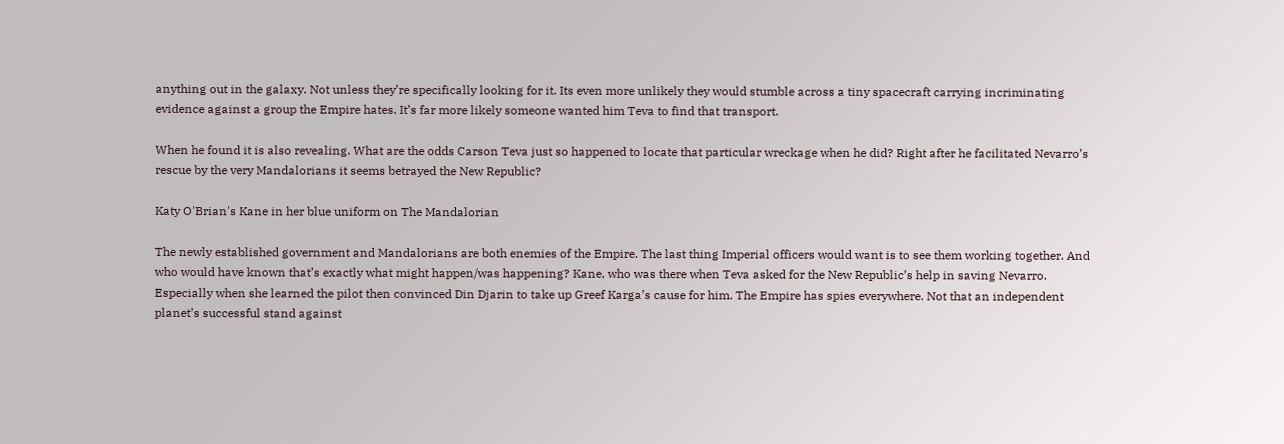anything out in the galaxy. Not unless they’re specifically looking for it. Its even more unlikely they would stumble across a tiny spacecraft carrying incriminating evidence against a group the Empire hates. It’s far more likely someone wanted him Teva to find that transport.

When he found it is also revealing. What are the odds Carson Teva just so happened to locate that particular wreckage when he did? Right after he facilitated Nevarro’s rescue by the very Mandalorians it seems betrayed the New Republic?

Katy O'Brian's Kane in her blue uniform on The Mandalorian

The newly established government and Mandalorians are both enemies of the Empire. The last thing Imperial officers would want is to see them working together. And who would have known that’s exactly what might happen/was happening? Kane, who was there when Teva asked for the New Republic’s help in saving Nevarro. Especially when she learned the pilot then convinced Din Djarin to take up Greef Karga’s cause for him. The Empire has spies everywhere. Not that an independent planet’s successful stand against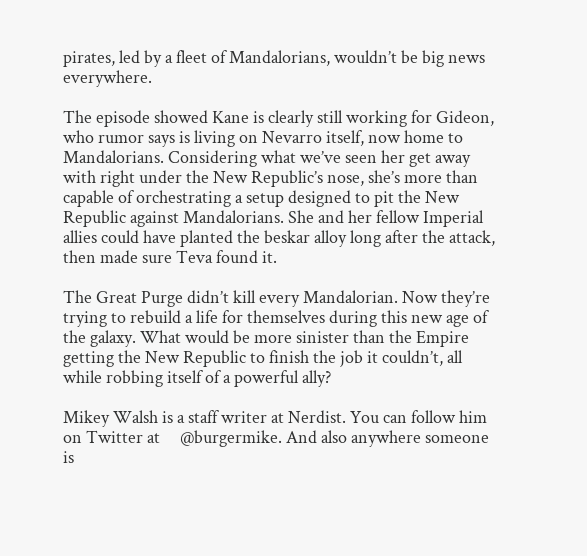pirates, led by a fleet of Mandalorians, wouldn’t be big news everywhere.

The episode showed Kane is clearly still working for Gideon, who rumor says is living on Nevarro itself, now home to Mandalorians. Considering what we’ve seen her get away with right under the New Republic’s nose, she’s more than capable of orchestrating a setup designed to pit the New Republic against Mandalorians. She and her fellow Imperial allies could have planted the beskar alloy long after the attack, then made sure Teva found it.

The Great Purge didn’t kill every Mandalorian. Now they’re trying to rebuild a life for themselves during this new age of the galaxy. What would be more sinister than the Empire getting the New Republic to finish the job it couldn’t, all while robbing itself of a powerful ally?

Mikey Walsh is a staff writer at Nerdist. You can follow him on Twitter at     @burgermike. And also anywhere someone is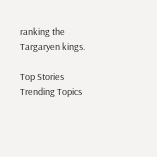ranking the Targaryen kings.

Top Stories
Trending Topics